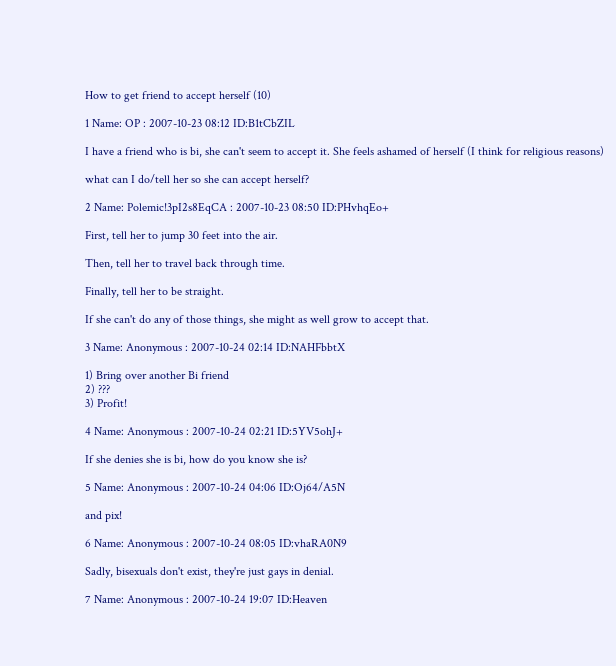How to get friend to accept herself (10)

1 Name: OP : 2007-10-23 08:12 ID:B1tCbZIL

I have a friend who is bi, she can't seem to accept it. She feels ashamed of herself (I think for religious reasons)

what can I do/tell her so she can accept herself?

2 Name: Polemic!3pI2s8EqCA : 2007-10-23 08:50 ID:PHvhqEo+

First, tell her to jump 30 feet into the air.

Then, tell her to travel back through time.

Finally, tell her to be straight.

If she can't do any of those things, she might as well grow to accept that.

3 Name: Anonymous : 2007-10-24 02:14 ID:NAHFbbtX

1) Bring over another Bi friend
2) ???
3) Profit!

4 Name: Anonymous : 2007-10-24 02:21 ID:5YV5ohJ+

If she denies she is bi, how do you know she is?

5 Name: Anonymous : 2007-10-24 04:06 ID:Oj64/A5N

and pix!

6 Name: Anonymous : 2007-10-24 08:05 ID:vhaRA0N9

Sadly, bisexuals don't exist, they're just gays in denial.

7 Name: Anonymous : 2007-10-24 19:07 ID:Heaven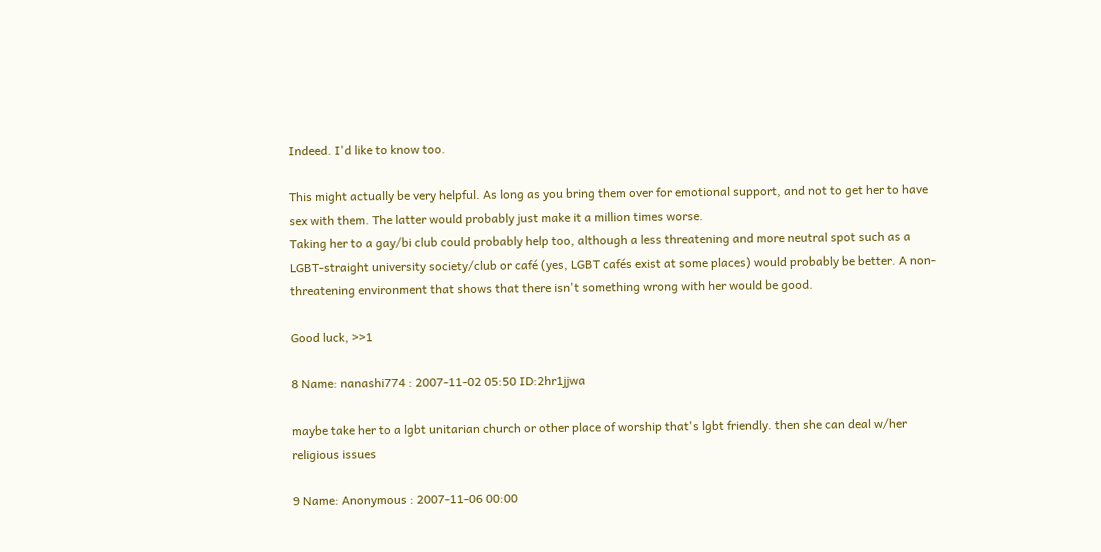Indeed. I'd like to know too.

This might actually be very helpful. As long as you bring them over for emotional support, and not to get her to have sex with them. The latter would probably just make it a million times worse.
Taking her to a gay/bi club could probably help too, although a less threatening and more neutral spot such as a LGBT-straight university society/club or café (yes, LGBT cafés exist at some places) would probably be better. A non-threatening environment that shows that there isn't something wrong with her would be good.

Good luck, >>1

8 Name: nanashi774 : 2007-11-02 05:50 ID:2hr1jjwa

maybe take her to a lgbt unitarian church or other place of worship that's lgbt friendly. then she can deal w/her religious issues

9 Name: Anonymous : 2007-11-06 00:00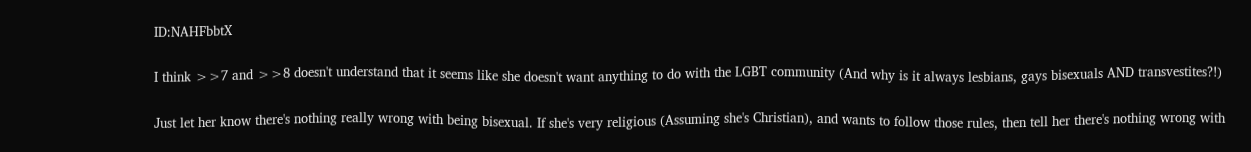ID:NAHFbbtX

I think >>7 and >>8 doesn't understand that it seems like she doesn't want anything to do with the LGBT community (And why is it always lesbians, gays bisexuals AND transvestites?!)

Just let her know there's nothing really wrong with being bisexual. If she's very religious (Assuming she's Christian), and wants to follow those rules, then tell her there's nothing wrong with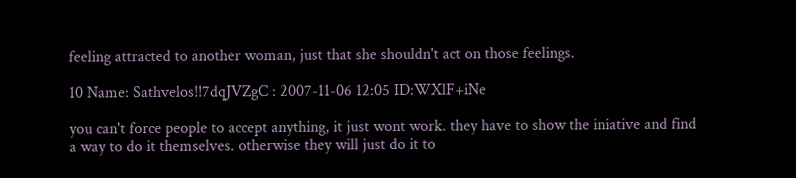feeling attracted to another woman, just that she shouldn't act on those feelings.

10 Name: Sathvelos!!7dqJVZgC : 2007-11-06 12:05 ID:WXlF+iNe

you can't force people to accept anything, it just wont work. they have to show the iniative and find a way to do it themselves. otherwise they will just do it to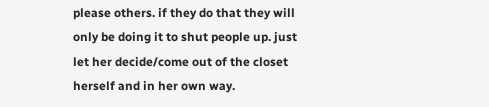please others. if they do that they will only be doing it to shut people up. just let her decide/come out of the closet herself and in her own way.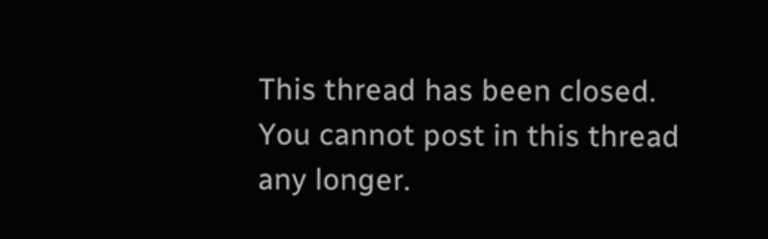This thread has been closed. You cannot post in this thread any longer.